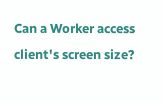Can a Worker access client's screen size?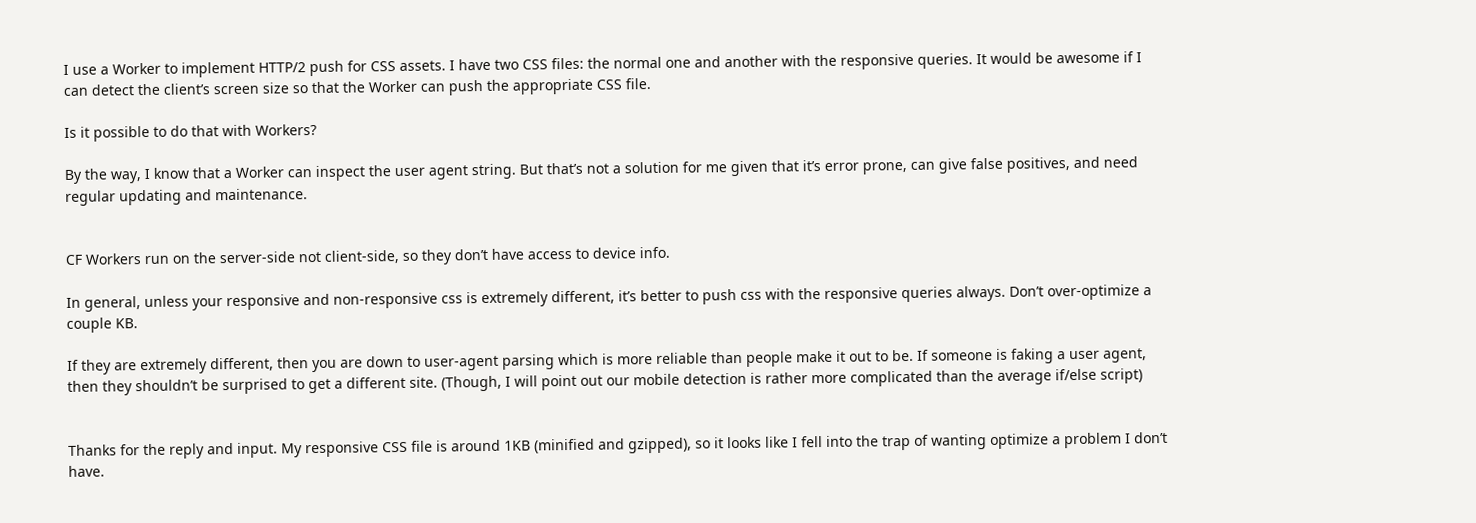I use a Worker to implement HTTP/2 push for CSS assets. I have two CSS files: the normal one and another with the responsive queries. It would be awesome if I can detect the client’s screen size so that the Worker can push the appropriate CSS file.

Is it possible to do that with Workers?

By the way, I know that a Worker can inspect the user agent string. But that’s not a solution for me given that it’s error prone, can give false positives, and need regular updating and maintenance.


CF Workers run on the server-side not client-side, so they don’t have access to device info.

In general, unless your responsive and non-responsive css is extremely different, it’s better to push css with the responsive queries always. Don’t over-optimize a couple KB.

If they are extremely different, then you are down to user-agent parsing which is more reliable than people make it out to be. If someone is faking a user agent, then they shouldn’t be surprised to get a different site. (Though, I will point out our mobile detection is rather more complicated than the average if/else script)


Thanks for the reply and input. My responsive CSS file is around 1KB (minified and gzipped), so it looks like I fell into the trap of wanting optimize a problem I don’t have.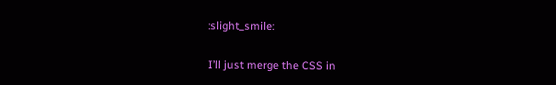:slight_smile:

I’ll just merge the CSS in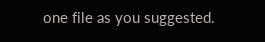one file as you suggested.